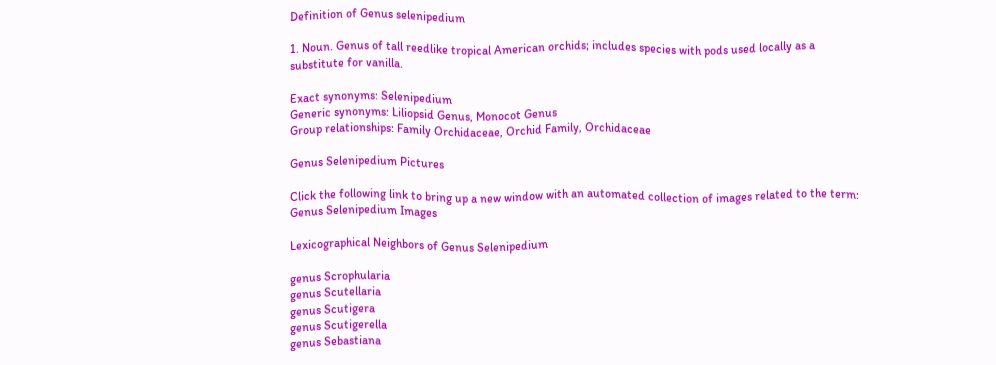Definition of Genus selenipedium

1. Noun. Genus of tall reedlike tropical American orchids; includes species with pods used locally as a substitute for vanilla.

Exact synonyms: Selenipedium
Generic synonyms: Liliopsid Genus, Monocot Genus
Group relationships: Family Orchidaceae, Orchid Family, Orchidaceae

Genus Selenipedium Pictures

Click the following link to bring up a new window with an automated collection of images related to the term: Genus Selenipedium Images

Lexicographical Neighbors of Genus Selenipedium

genus Scrophularia
genus Scutellaria
genus Scutigera
genus Scutigerella
genus Sebastiana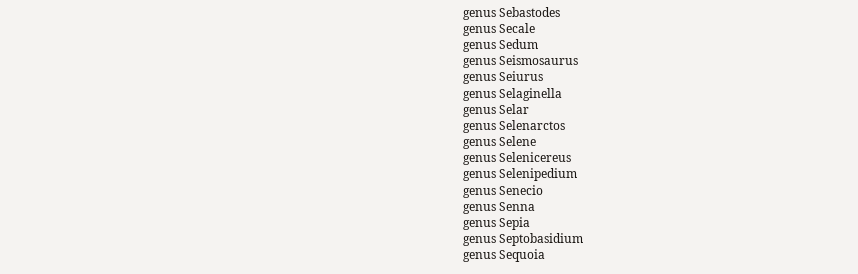genus Sebastodes
genus Secale
genus Sedum
genus Seismosaurus
genus Seiurus
genus Selaginella
genus Selar
genus Selenarctos
genus Selene
genus Selenicereus
genus Selenipedium
genus Senecio
genus Senna
genus Sepia
genus Septobasidium
genus Sequoia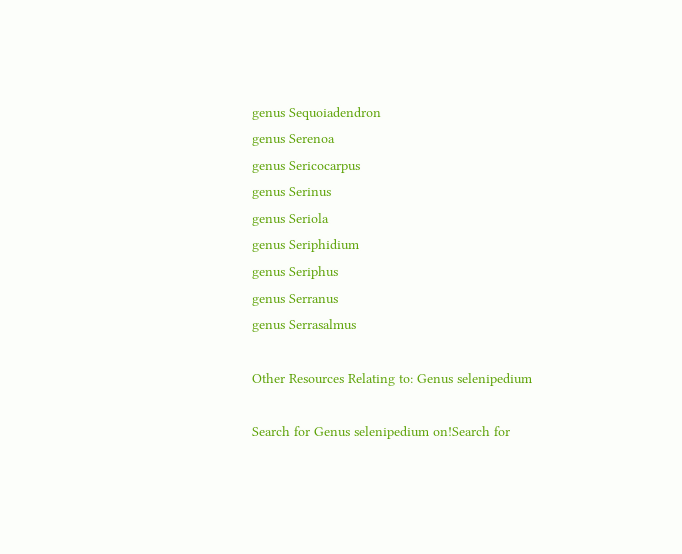genus Sequoiadendron
genus Serenoa
genus Sericocarpus
genus Serinus
genus Seriola
genus Seriphidium
genus Seriphus
genus Serranus
genus Serrasalmus

Other Resources Relating to: Genus selenipedium

Search for Genus selenipedium on!Search for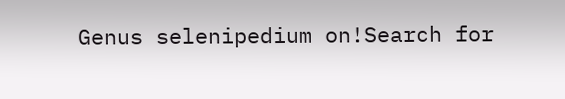Genus selenipedium on!Search for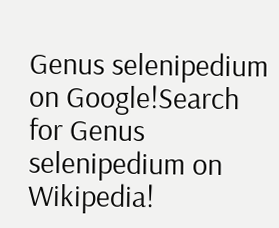Genus selenipedium on Google!Search for Genus selenipedium on Wikipedia!